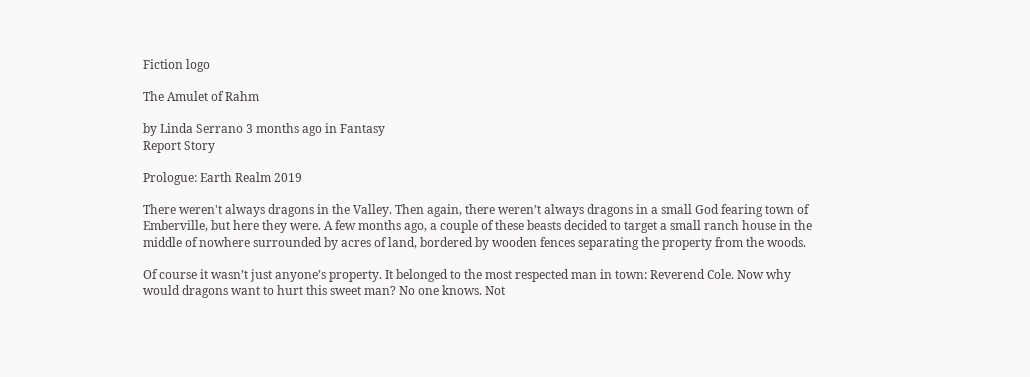Fiction logo

The Amulet of Rahm

by Linda Serrano 3 months ago in Fantasy
Report Story

Prologue: Earth Realm 2019

There weren't always dragons in the Valley. Then again, there weren’t always dragons in a small God fearing town of Emberville, but here they were. A few months ago, a couple of these beasts decided to target a small ranch house in the middle of nowhere surrounded by acres of land, bordered by wooden fences separating the property from the woods.

Of course it wasn’t just anyone’s property. It belonged to the most respected man in town: Reverend Cole. Now why would dragons want to hurt this sweet man? No one knows. Not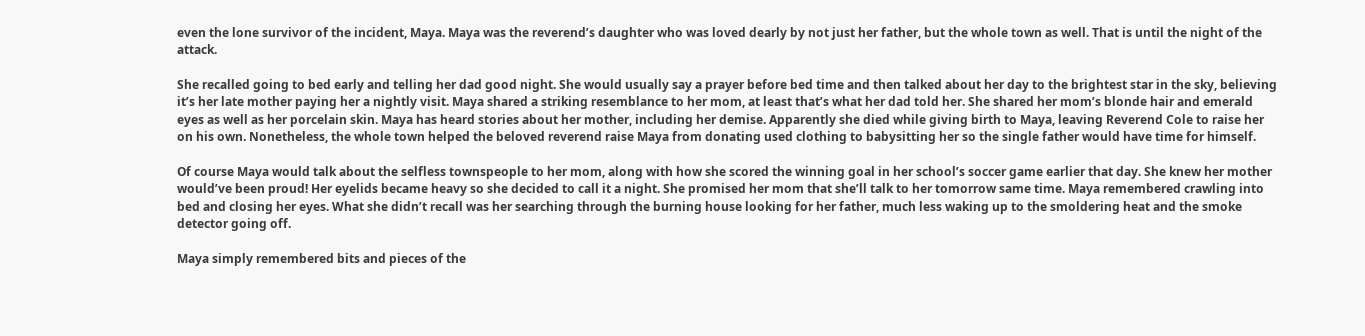even the lone survivor of the incident, Maya. Maya was the reverend’s daughter who was loved dearly by not just her father, but the whole town as well. That is until the night of the attack.

She recalled going to bed early and telling her dad good night. She would usually say a prayer before bed time and then talked about her day to the brightest star in the sky, believing it’s her late mother paying her a nightly visit. Maya shared a striking resemblance to her mom, at least that’s what her dad told her. She shared her mom’s blonde hair and emerald eyes as well as her porcelain skin. Maya has heard stories about her mother, including her demise. Apparently she died while giving birth to Maya, leaving Reverend Cole to raise her on his own. Nonetheless, the whole town helped the beloved reverend raise Maya from donating used clothing to babysitting her so the single father would have time for himself.

Of course Maya would talk about the selfless townspeople to her mom, along with how she scored the winning goal in her school’s soccer game earlier that day. She knew her mother would’ve been proud! Her eyelids became heavy so she decided to call it a night. She promised her mom that she’ll talk to her tomorrow same time. Maya remembered crawling into bed and closing her eyes. What she didn’t recall was her searching through the burning house looking for her father, much less waking up to the smoldering heat and the smoke detector going off.

Maya simply remembered bits and pieces of the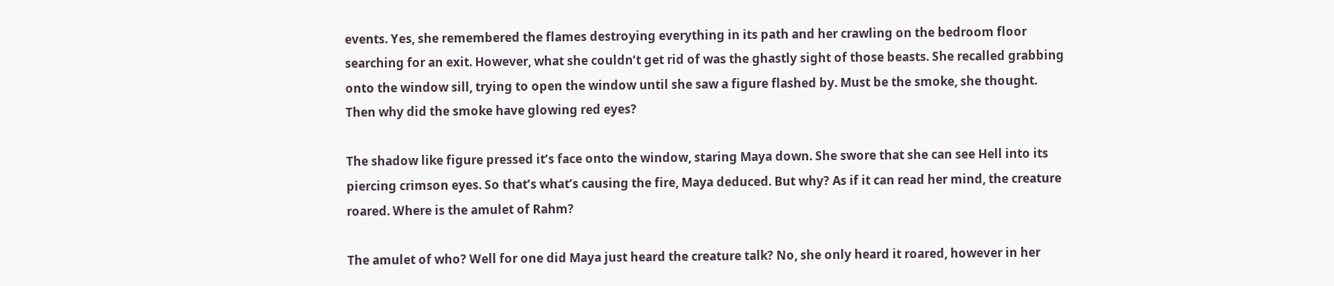events. Yes, she remembered the flames destroying everything in its path and her crawling on the bedroom floor searching for an exit. However, what she couldn’t get rid of was the ghastly sight of those beasts. She recalled grabbing onto the window sill, trying to open the window until she saw a figure flashed by. Must be the smoke, she thought. Then why did the smoke have glowing red eyes?

The shadow like figure pressed it’s face onto the window, staring Maya down. She swore that she can see Hell into its piercing crimson eyes. So that’s what’s causing the fire, Maya deduced. But why? As if it can read her mind, the creature roared. Where is the amulet of Rahm?

The amulet of who? Well for one did Maya just heard the creature talk? No, she only heard it roared, however in her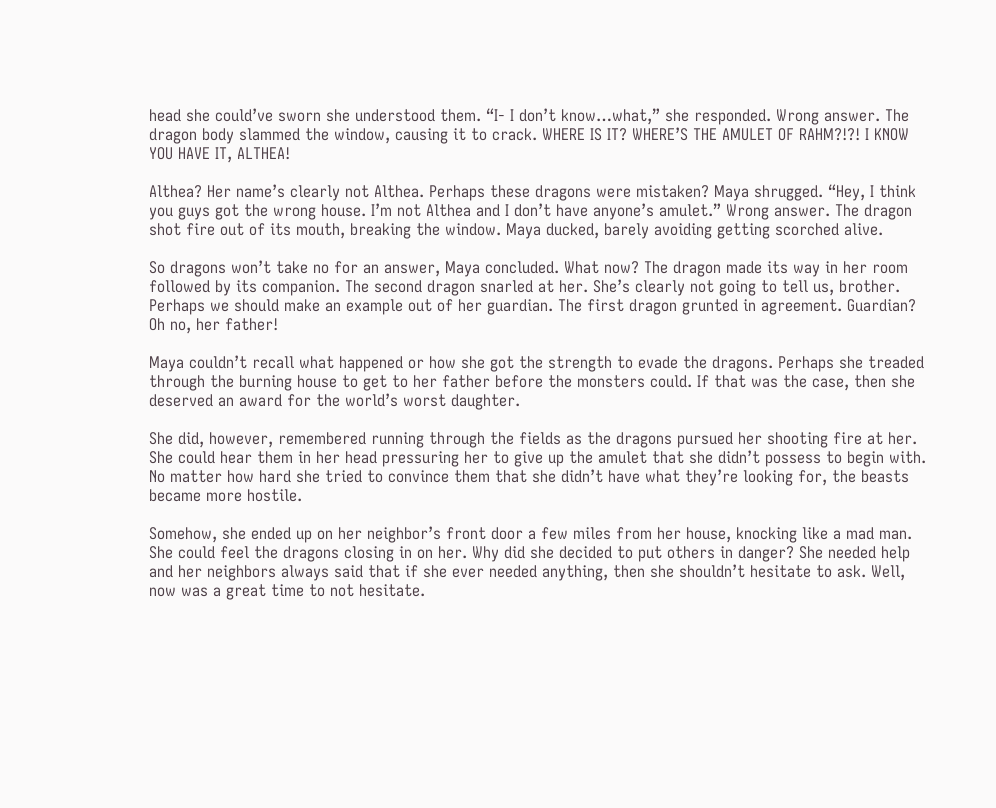head she could’ve sworn she understood them. “I- I don’t know…what,” she responded. Wrong answer. The dragon body slammed the window, causing it to crack. WHERE IS IT? WHERE’S THE AMULET OF RAHM?!?! I KNOW YOU HAVE IT, ALTHEA!

Althea? Her name’s clearly not Althea. Perhaps these dragons were mistaken? Maya shrugged. “Hey, I think you guys got the wrong house. I’m not Althea and I don’t have anyone’s amulet.” Wrong answer. The dragon shot fire out of its mouth, breaking the window. Maya ducked, barely avoiding getting scorched alive.

So dragons won’t take no for an answer, Maya concluded. What now? The dragon made its way in her room followed by its companion. The second dragon snarled at her. She’s clearly not going to tell us, brother. Perhaps we should make an example out of her guardian. The first dragon grunted in agreement. Guardian? Oh no, her father!

Maya couldn’t recall what happened or how she got the strength to evade the dragons. Perhaps she treaded through the burning house to get to her father before the monsters could. If that was the case, then she deserved an award for the world’s worst daughter.

She did, however, remembered running through the fields as the dragons pursued her shooting fire at her. She could hear them in her head pressuring her to give up the amulet that she didn’t possess to begin with. No matter how hard she tried to convince them that she didn’t have what they’re looking for, the beasts became more hostile.

Somehow, she ended up on her neighbor’s front door a few miles from her house, knocking like a mad man. She could feel the dragons closing in on her. Why did she decided to put others in danger? She needed help and her neighbors always said that if she ever needed anything, then she shouldn’t hesitate to ask. Well, now was a great time to not hesitate.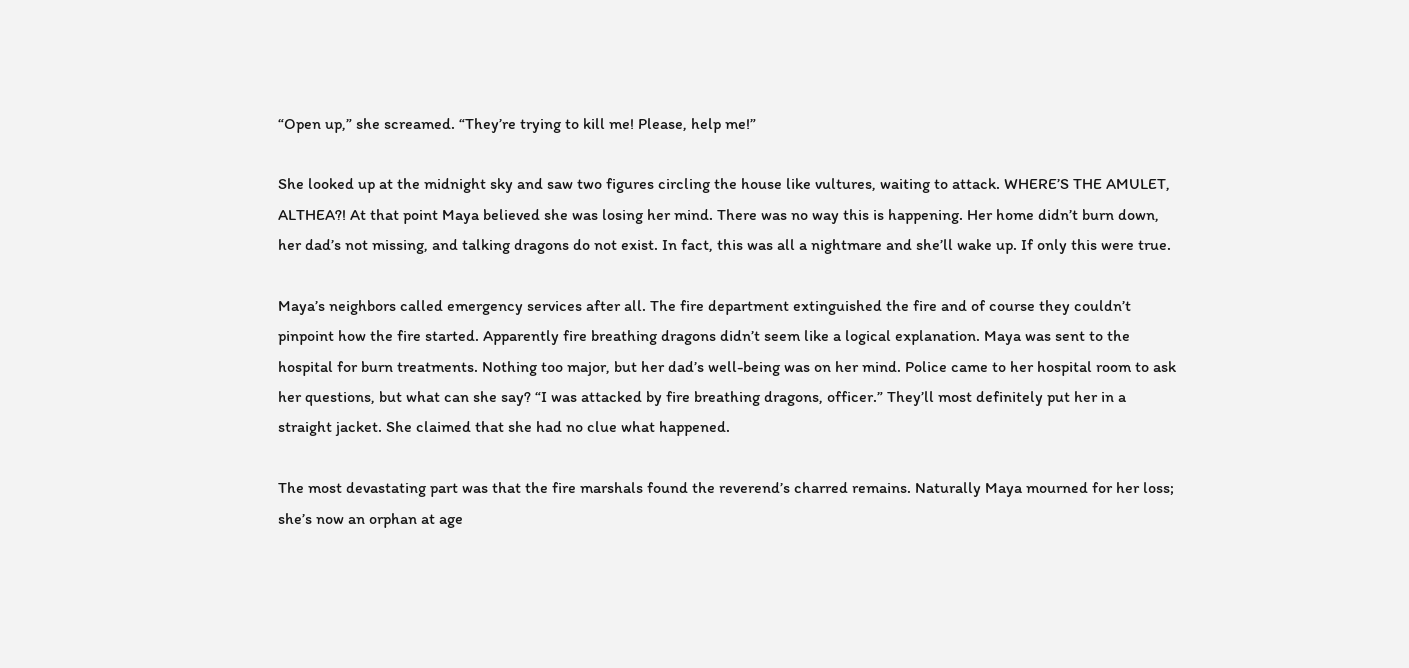“Open up,” she screamed. “They’re trying to kill me! Please, help me!”

She looked up at the midnight sky and saw two figures circling the house like vultures, waiting to attack. WHERE’S THE AMULET, ALTHEA?! At that point Maya believed she was losing her mind. There was no way this is happening. Her home didn’t burn down, her dad’s not missing, and talking dragons do not exist. In fact, this was all a nightmare and she’ll wake up. If only this were true.

Maya’s neighbors called emergency services after all. The fire department extinguished the fire and of course they couldn’t pinpoint how the fire started. Apparently fire breathing dragons didn’t seem like a logical explanation. Maya was sent to the hospital for burn treatments. Nothing too major, but her dad’s well-being was on her mind. Police came to her hospital room to ask her questions, but what can she say? “I was attacked by fire breathing dragons, officer.” They’ll most definitely put her in a straight jacket. She claimed that she had no clue what happened.

The most devastating part was that the fire marshals found the reverend’s charred remains. Naturally Maya mourned for her loss; she’s now an orphan at age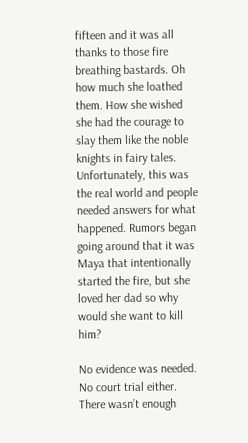fifteen and it was all thanks to those fire breathing bastards. Oh how much she loathed them. How she wished she had the courage to slay them like the noble knights in fairy tales. Unfortunately, this was the real world and people needed answers for what happened. Rumors began going around that it was Maya that intentionally started the fire, but she loved her dad so why would she want to kill him?

No evidence was needed. No court trial either. There wasn’t enough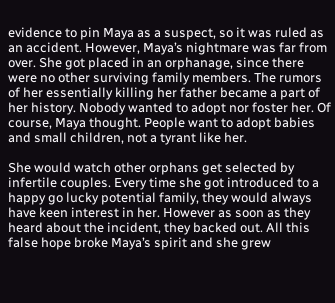evidence to pin Maya as a suspect, so it was ruled as an accident. However, Maya’s nightmare was far from over. She got placed in an orphanage, since there were no other surviving family members. The rumors of her essentially killing her father became a part of her history. Nobody wanted to adopt nor foster her. Of course, Maya thought. People want to adopt babies and small children, not a tyrant like her.

She would watch other orphans get selected by infertile couples. Every time she got introduced to a happy go lucky potential family, they would always have keen interest in her. However as soon as they heard about the incident, they backed out. All this false hope broke Maya’s spirit and she grew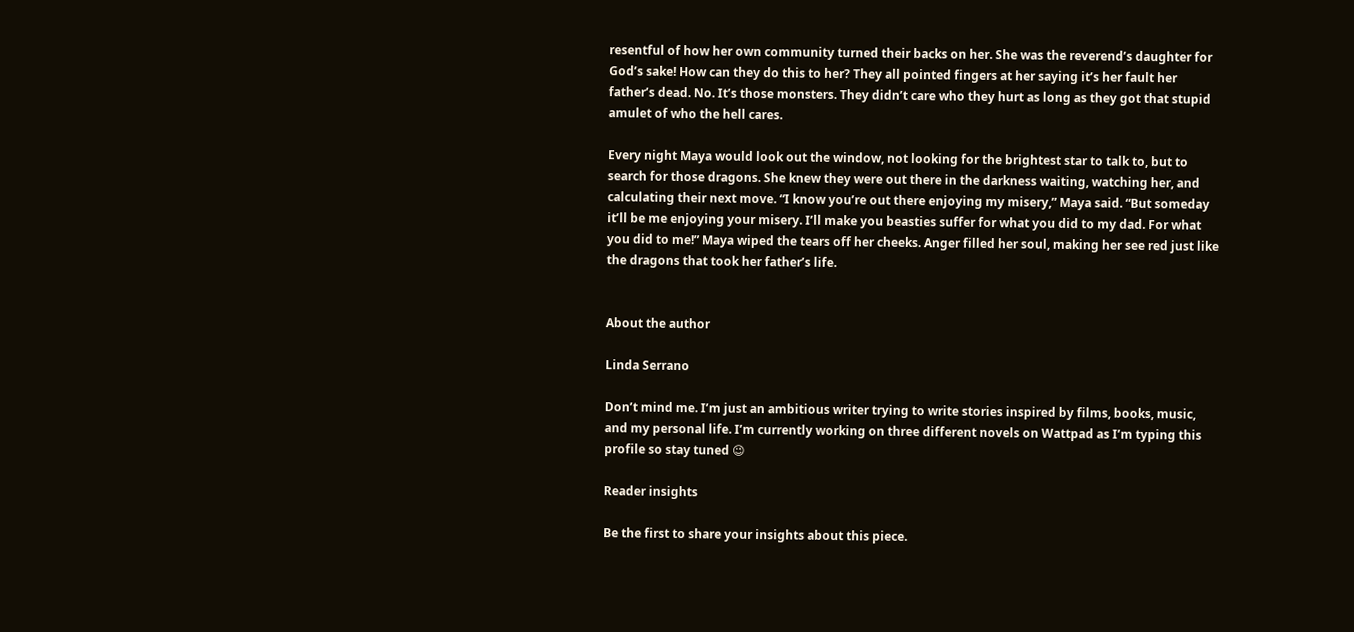resentful of how her own community turned their backs on her. She was the reverend’s daughter for God’s sake! How can they do this to her? They all pointed fingers at her saying it’s her fault her father’s dead. No. It’s those monsters. They didn’t care who they hurt as long as they got that stupid amulet of who the hell cares.

Every night Maya would look out the window, not looking for the brightest star to talk to, but to search for those dragons. She knew they were out there in the darkness waiting, watching her, and calculating their next move. “I know you’re out there enjoying my misery,” Maya said. “But someday it’ll be me enjoying your misery. I’ll make you beasties suffer for what you did to my dad. For what you did to me!” Maya wiped the tears off her cheeks. Anger filled her soul, making her see red just like the dragons that took her father’s life.


About the author

Linda Serrano

Don’t mind me. I’m just an ambitious writer trying to write stories inspired by films, books, music, and my personal life. I’m currently working on three different novels on Wattpad as I’m typing this profile so stay tuned 😉

Reader insights

Be the first to share your insights about this piece.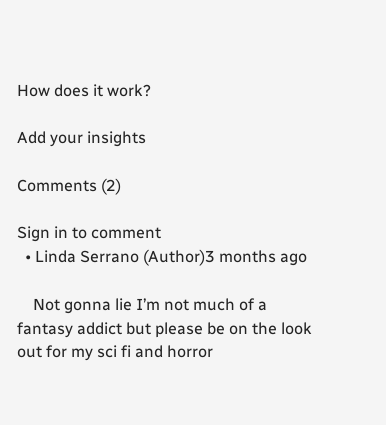How does it work?

Add your insights

Comments (2)

Sign in to comment
  • Linda Serrano (Author)3 months ago

    Not gonna lie I’m not much of a fantasy addict but please be on the look out for my sci fi and horror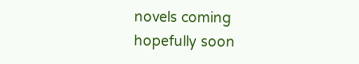novels coming hopefully soon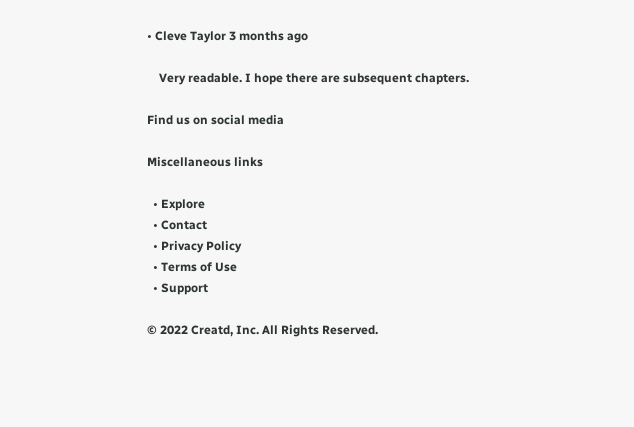• Cleve Taylor 3 months ago

    Very readable. I hope there are subsequent chapters.

Find us on social media

Miscellaneous links

  • Explore
  • Contact
  • Privacy Policy
  • Terms of Use
  • Support

© 2022 Creatd, Inc. All Rights Reserved.